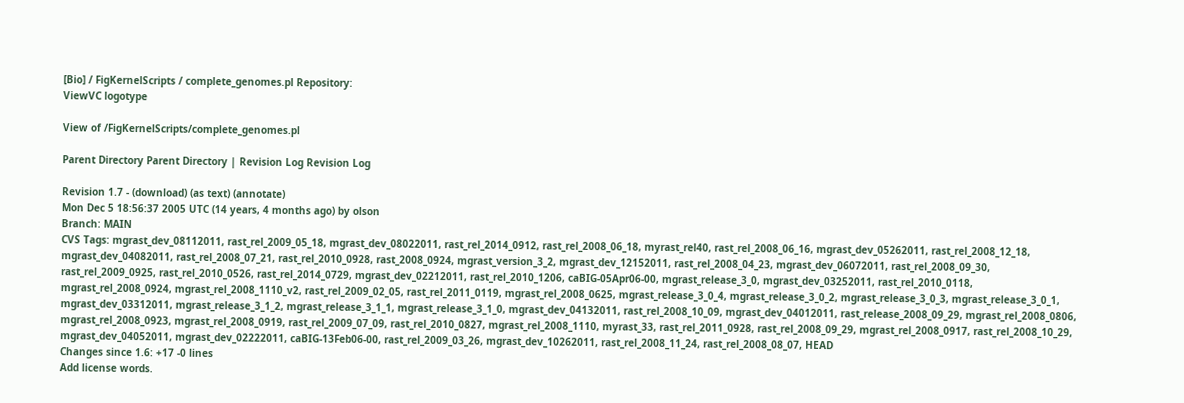[Bio] / FigKernelScripts / complete_genomes.pl Repository:
ViewVC logotype

View of /FigKernelScripts/complete_genomes.pl

Parent Directory Parent Directory | Revision Log Revision Log

Revision 1.7 - (download) (as text) (annotate)
Mon Dec 5 18:56:37 2005 UTC (14 years, 4 months ago) by olson
Branch: MAIN
CVS Tags: mgrast_dev_08112011, rast_rel_2009_05_18, mgrast_dev_08022011, rast_rel_2014_0912, rast_rel_2008_06_18, myrast_rel40, rast_rel_2008_06_16, mgrast_dev_05262011, rast_rel_2008_12_18, mgrast_dev_04082011, rast_rel_2008_07_21, rast_rel_2010_0928, rast_2008_0924, mgrast_version_3_2, mgrast_dev_12152011, rast_rel_2008_04_23, mgrast_dev_06072011, rast_rel_2008_09_30, rast_rel_2009_0925, rast_rel_2010_0526, rast_rel_2014_0729, mgrast_dev_02212011, rast_rel_2010_1206, caBIG-05Apr06-00, mgrast_release_3_0, mgrast_dev_03252011, rast_rel_2010_0118, mgrast_rel_2008_0924, mgrast_rel_2008_1110_v2, rast_rel_2009_02_05, rast_rel_2011_0119, mgrast_rel_2008_0625, mgrast_release_3_0_4, mgrast_release_3_0_2, mgrast_release_3_0_3, mgrast_release_3_0_1, mgrast_dev_03312011, mgrast_release_3_1_2, mgrast_release_3_1_1, mgrast_release_3_1_0, mgrast_dev_04132011, rast_rel_2008_10_09, mgrast_dev_04012011, rast_release_2008_09_29, mgrast_rel_2008_0806, mgrast_rel_2008_0923, mgrast_rel_2008_0919, rast_rel_2009_07_09, rast_rel_2010_0827, mgrast_rel_2008_1110, myrast_33, rast_rel_2011_0928, rast_rel_2008_09_29, mgrast_rel_2008_0917, rast_rel_2008_10_29, mgrast_dev_04052011, mgrast_dev_02222011, caBIG-13Feb06-00, rast_rel_2009_03_26, mgrast_dev_10262011, rast_rel_2008_11_24, rast_rel_2008_08_07, HEAD
Changes since 1.6: +17 -0 lines
Add license words.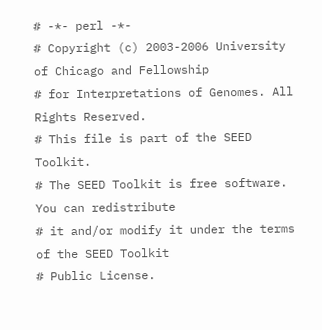# -*- perl -*-
# Copyright (c) 2003-2006 University of Chicago and Fellowship
# for Interpretations of Genomes. All Rights Reserved.
# This file is part of the SEED Toolkit.
# The SEED Toolkit is free software. You can redistribute
# it and/or modify it under the terms of the SEED Toolkit
# Public License.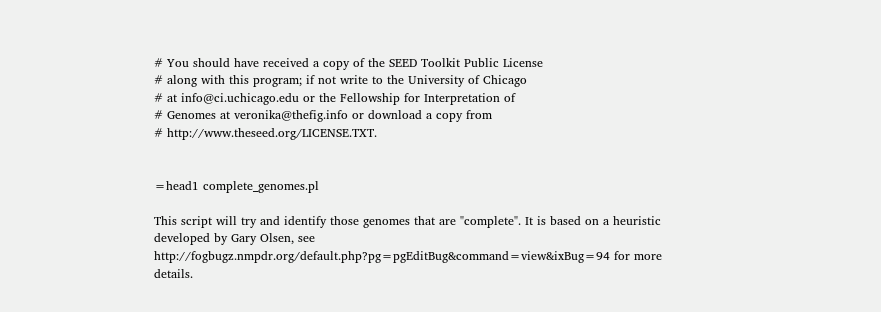# You should have received a copy of the SEED Toolkit Public License
# along with this program; if not write to the University of Chicago
# at info@ci.uchicago.edu or the Fellowship for Interpretation of
# Genomes at veronika@thefig.info or download a copy from
# http://www.theseed.org/LICENSE.TXT.


=head1 complete_genomes.pl

This script will try and identify those genomes that are "complete". It is based on a heuristic developed by Gary Olsen, see http://fogbugz.nmpdr.org/default.php?pg=pgEditBug&command=view&ixBug=94 for more details.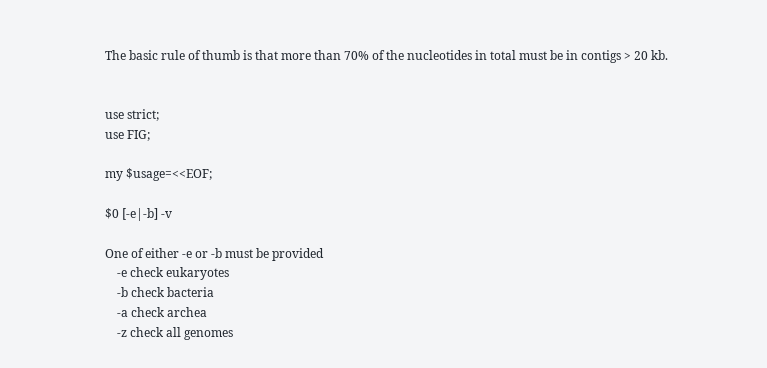The basic rule of thumb is that more than 70% of the nucleotides in total must be in contigs > 20 kb.


use strict;
use FIG;

my $usage=<<EOF;

$0 [-e|-b] -v

One of either -e or -b must be provided
    -e check eukaryotes
    -b check bacteria
    -a check archea
    -z check all genomes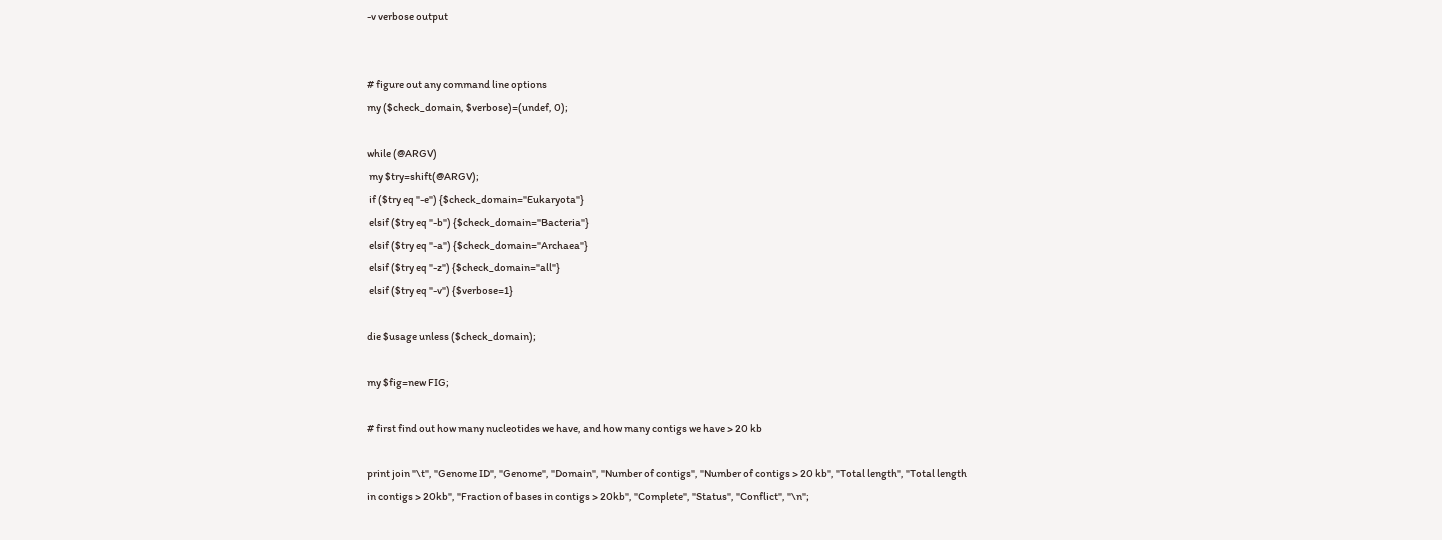-v verbose output


# figure out any command line options
my ($check_domain, $verbose)=(undef, 0);

while (@ARGV)
 my $try=shift(@ARGV);
 if ($try eq "-e") {$check_domain="Eukaryota"}
 elsif ($try eq "-b") {$check_domain="Bacteria"}
 elsif ($try eq "-a") {$check_domain="Archaea"}
 elsif ($try eq "-z") {$check_domain="all"}
 elsif ($try eq "-v") {$verbose=1}

die $usage unless ($check_domain);

my $fig=new FIG;

# first find out how many nucleotides we have, and how many contigs we have > 20 kb

print join "\t", "Genome ID", "Genome", "Domain", "Number of contigs", "Number of contigs > 20 kb", "Total length", "Total length in contigs > 20kb", "Fraction of bases in contigs > 20kb", "Complete", "Status", "Conflict", "\n";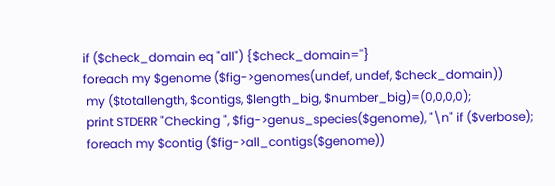if ($check_domain eq "all") {$check_domain=''}
foreach my $genome ($fig->genomes(undef, undef, $check_domain))
 my ($totallength, $contigs, $length_big, $number_big)=(0,0,0,0);
 print STDERR "Checking ", $fig->genus_species($genome), "\n" if ($verbose);
 foreach my $contig ($fig->all_contigs($genome))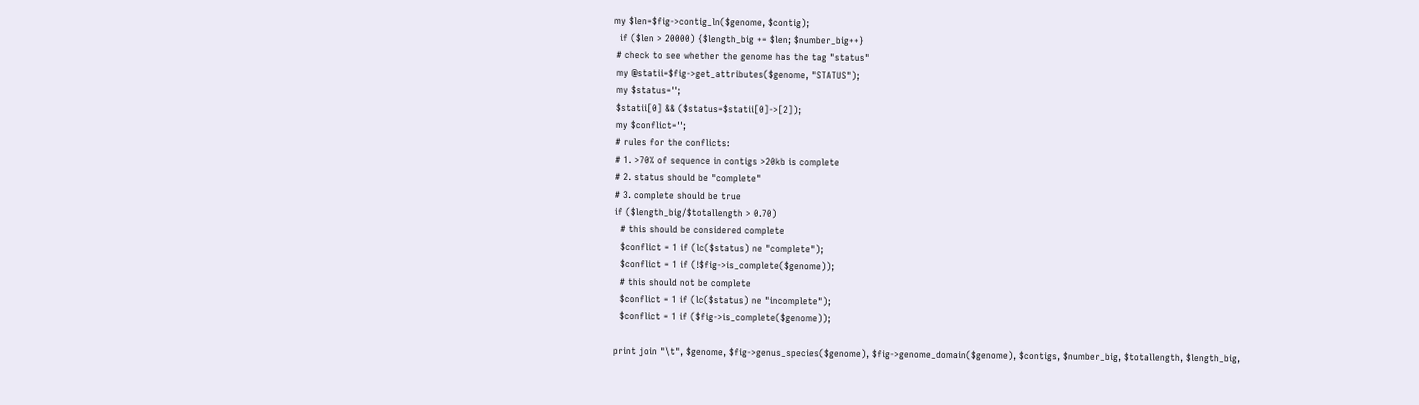my $len=$fig->contig_ln($genome, $contig);
  if ($len > 20000) {$length_big += $len; $number_big++}
 # check to see whether the genome has the tag "status"
 my @statii=$fig->get_attributes($genome, "STATUS");
 my $status='';
 $statii[0] && ($status=$statii[0]->[2]);
 my $conflict='';
 # rules for the conflicts:
 # 1. >70% of sequence in contigs >20kb is complete
 # 2. status should be "complete"
 # 3. complete should be true
 if ($length_big/$totallength > 0.70)
   # this should be considered complete
   $conflict = 1 if (lc($status) ne "complete");
   $conflict = 1 if (!$fig->is_complete($genome));
   # this should not be complete
   $conflict = 1 if (lc($status) ne "incomplete");
   $conflict = 1 if ($fig->is_complete($genome));

 print join "\t", $genome, $fig->genus_species($genome), $fig->genome_domain($genome), $contigs, $number_big, $totallength, $length_big,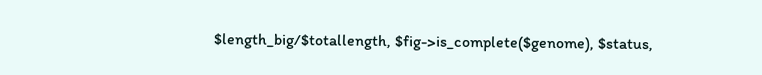$length_big/$totallength, $fig->is_complete($genome), $status,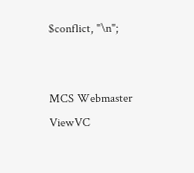$conflict, "\n";


MCS Webmaster
ViewVC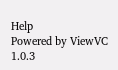Help
Powered by ViewVC 1.0.3